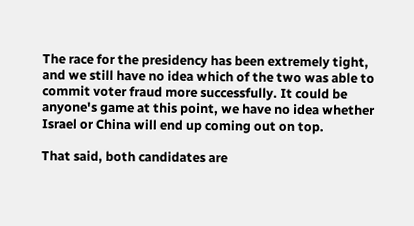The race for the presidency has been extremely tight, and we still have no idea which of the two was able to commit voter fraud more successfully. It could be anyone's game at this point, we have no idea whether Israel or China will end up coming out on top.

That said, both candidates are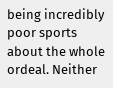being incredibly poor sports about the whole ordeal. Neither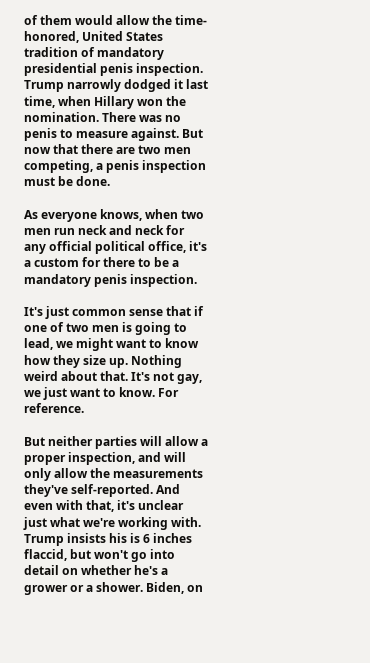of them would allow the time-honored, United States tradition of mandatory presidential penis inspection. Trump narrowly dodged it last time, when Hillary won the nomination. There was no penis to measure against. But now that there are two men competing, a penis inspection must be done.

As everyone knows, when two men run neck and neck for any official political office, it's a custom for there to be a mandatory penis inspection.

It's just common sense that if one of two men is going to lead, we might want to know how they size up. Nothing weird about that. It's not gay, we just want to know. For reference.

But neither parties will allow a proper inspection, and will only allow the measurements they've self-reported. And even with that, it's unclear just what we're working with. Trump insists his is 6 inches flaccid, but won't go into detail on whether he's a grower or a shower. Biden, on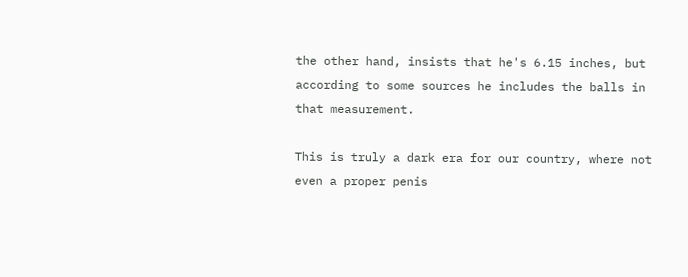the other hand, insists that he's 6.15 inches, but according to some sources he includes the balls in that measurement.

This is truly a dark era for our country, where not even a proper penis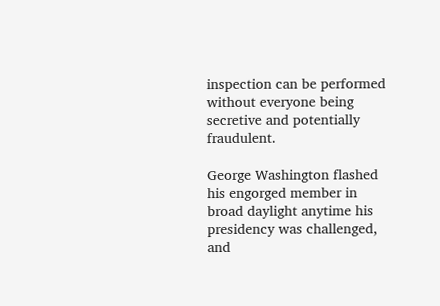inspection can be performed without everyone being secretive and potentially fraudulent.

George Washington flashed his engorged member in broad daylight anytime his presidency was challenged, and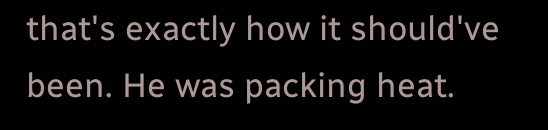that's exactly how it should've been. He was packing heat.